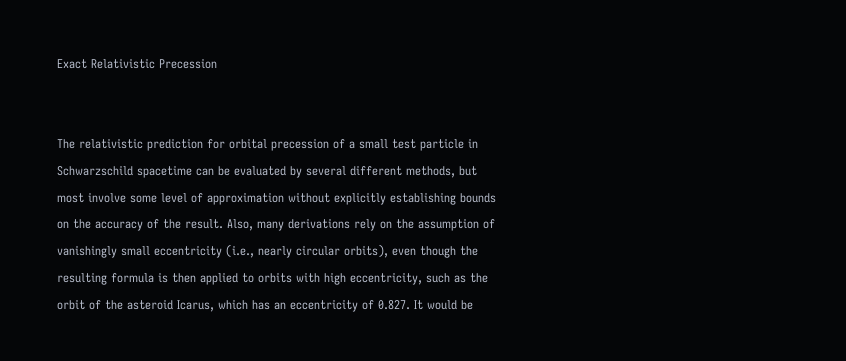Exact Relativistic Precession


The relativistic prediction for orbital precession of a small test particle in Schwarzschild spacetime can be evaluated by several different methods, but most involve some level of approximation without explicitly establishing bounds on the accuracy of the result. Also, many derivations rely on the assumption of vanishingly small eccentricity (i.e., nearly circular orbits), even though the resulting formula is then applied to orbits with high eccentricity, such as the orbit of the asteroid Icarus, which has an eccentricity of 0.827. It would be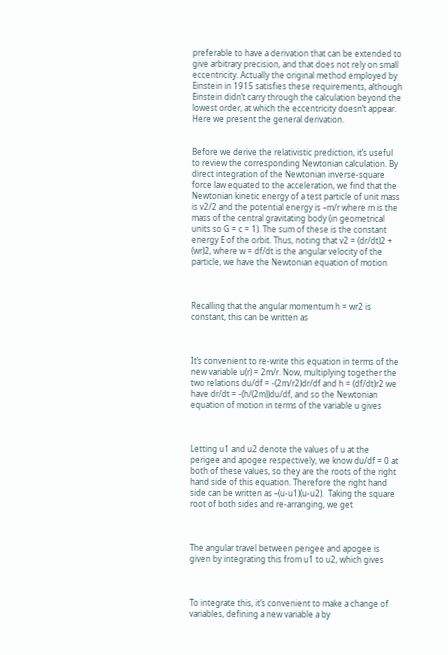preferable to have a derivation that can be extended to give arbitrary precision, and that does not rely on small eccentricity. Actually the original method employed by Einstein in 1915 satisfies these requirements, although Einstein didn’t carry through the calculation beyond the lowest order, at which the eccentricity doesn’t appear. Here we present the general derivation.


Before we derive the relativistic prediction, it’s useful to review the corresponding Newtonian calculation. By direct integration of the Newtonian inverse-square force law equated to the acceleration, we find that the Newtonian kinetic energy of a test particle of unit mass is v2/2 and the potential energy is –m/r where m is the mass of the central gravitating body (in geometrical units so G = c = 1). The sum of these is the constant energy E of the orbit. Thus, noting that v2 = (dr/dt)2 + (wr)2, where w = df/dt is the angular velocity of the particle, we have the Newtonian equation of motion



Recalling that the angular momentum h = wr2 is constant, this can be written as



It’s convenient to re-write this equation in terms of the new variable u(r) = 2m/r. Now, multiplying together the two relations du/df = -(2m/r2)dr/df and h = (df/dt)r2 we have dr/dt = -(h/(2m))du/df, and so the Newtonian equation of motion in terms of the variable u gives



Letting u1 and u2 denote the values of u at the perigee and apogee respectively, we know du/df = 0 at both of these values, so they are the roots of the right hand side of this equation. Therefore the right hand side can be written as –(u-u1)(u-u2).  Taking the square root of both sides and re-arranging, we get



The angular travel between perigee and apogee is given by integrating this from u1 to u2, which gives



To integrate this, it’s convenient to make a change of variables, defining a new variable a by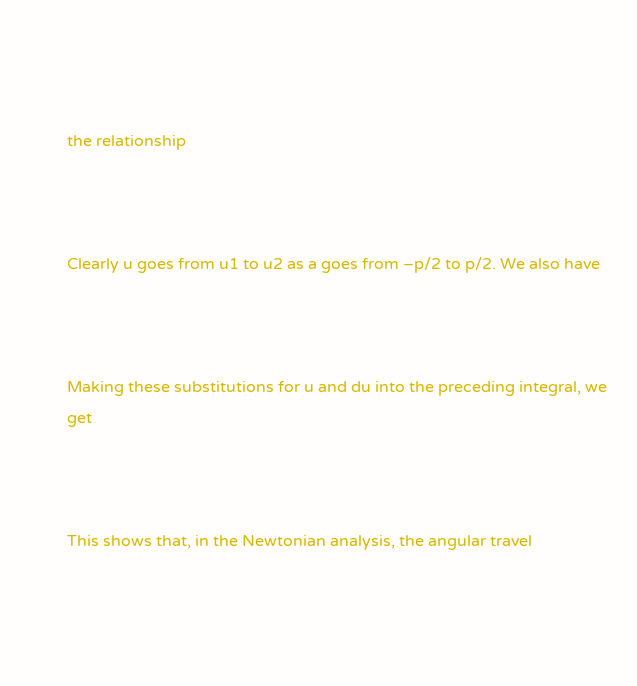the relationship



Clearly u goes from u1 to u2 as a goes from –p/2 to p/2. We also have



Making these substitutions for u and du into the preceding integral, we get



This shows that, in the Newtonian analysis, the angular travel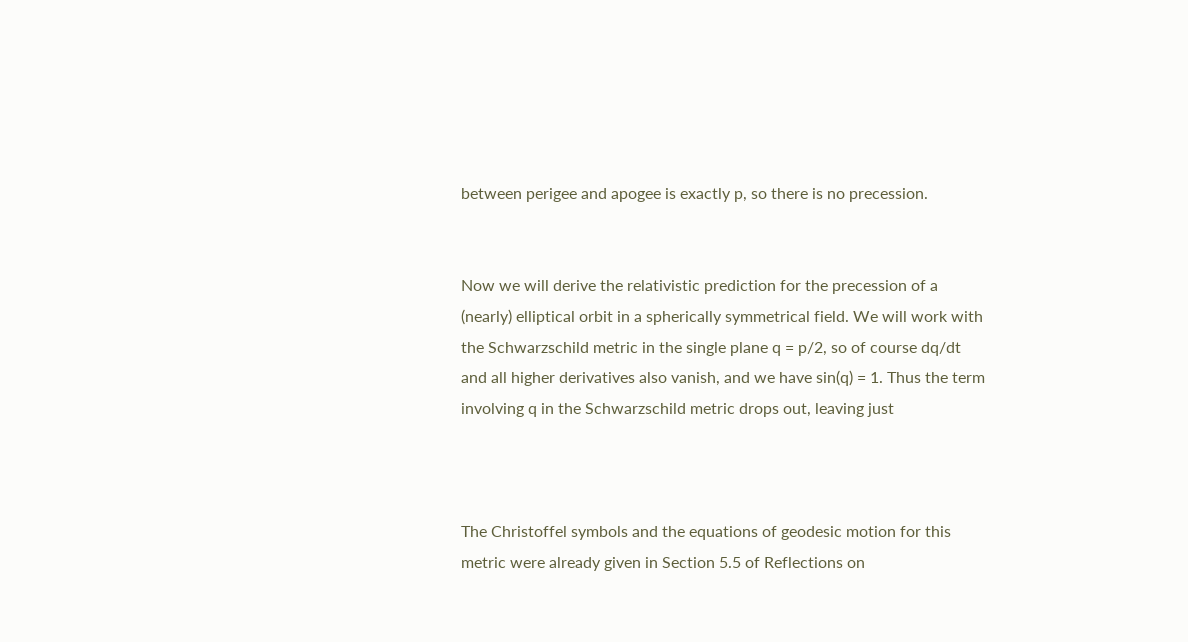between perigee and apogee is exactly p, so there is no precession.


Now we will derive the relativistic prediction for the precession of a (nearly) elliptical orbit in a spherically symmetrical field. We will work with the Schwarzschild metric in the single plane q = p/2, so of course dq/dt and all higher derivatives also vanish, and we have sin(q) = 1. Thus the term involving q in the Schwarzschild metric drops out, leaving just



The Christoffel symbols and the equations of geodesic motion for this metric were already given in Section 5.5 of Reflections on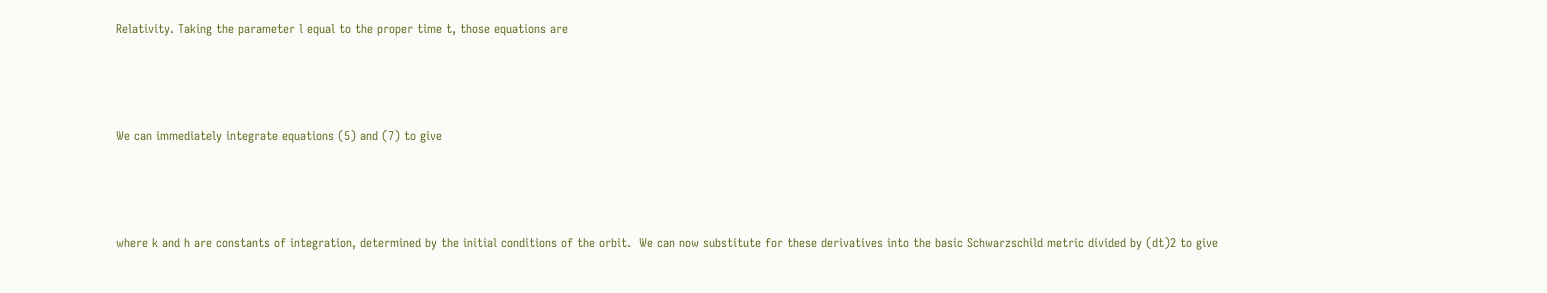Relativity. Taking the parameter l equal to the proper time t, those equations are



We can immediately integrate equations (5) and (7) to give



where k and h are constants of integration, determined by the initial conditions of the orbit.  We can now substitute for these derivatives into the basic Schwarzschild metric divided by (dt)2 to give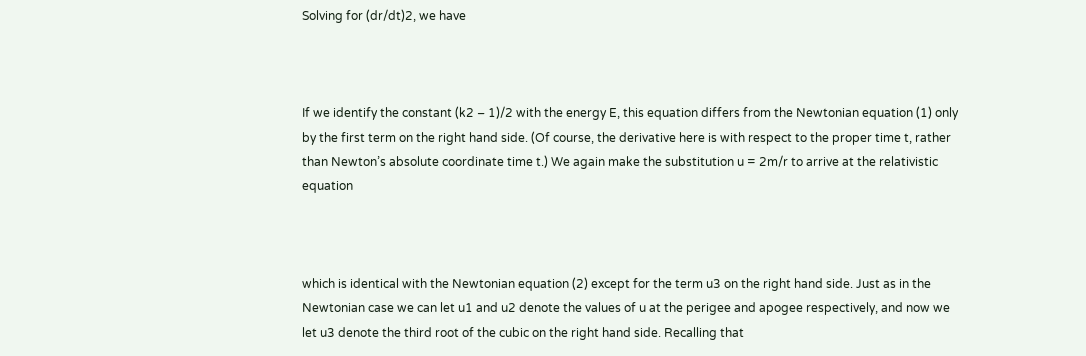Solving for (dr/dt)2, we have



If we identify the constant (k2 – 1)/2 with the energy E, this equation differs from the Newtonian equation (1) only by the first term on the right hand side. (Of course, the derivative here is with respect to the proper time t, rather than Newton’s absolute coordinate time t.) We again make the substitution u = 2m/r to arrive at the relativistic equation



which is identical with the Newtonian equation (2) except for the term u3 on the right hand side. Just as in the Newtonian case we can let u1 and u2 denote the values of u at the perigee and apogee respectively, and now we let u3 denote the third root of the cubic on the right hand side. Recalling that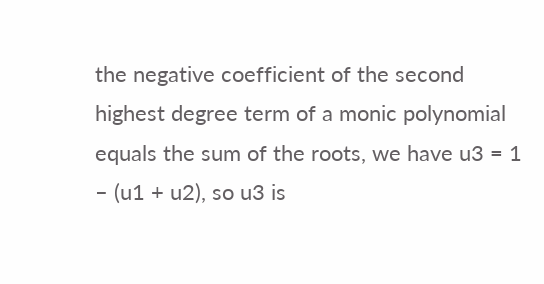the negative coefficient of the second highest degree term of a monic polynomial equals the sum of the roots, we have u3 = 1 – (u1 + u2), so u3 is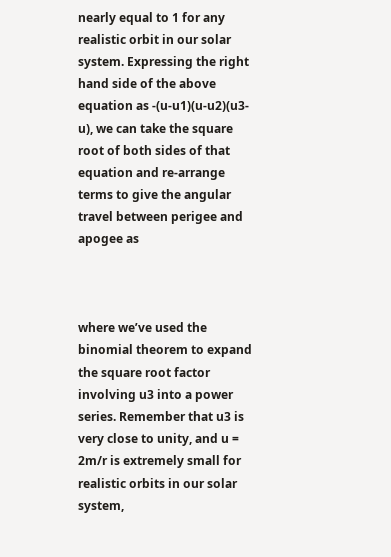nearly equal to 1 for any realistic orbit in our solar system. Expressing the right hand side of the above equation as -(u-u1)(u-u2)(u3-u), we can take the square root of both sides of that equation and re-arrange terms to give the angular travel between perigee and apogee as



where we’ve used the binomial theorem to expand the square root factor involving u3 into a power series. Remember that u3 is very close to unity, and u = 2m/r is extremely small for realistic orbits in our solar system,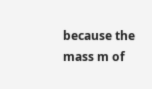because the mass m of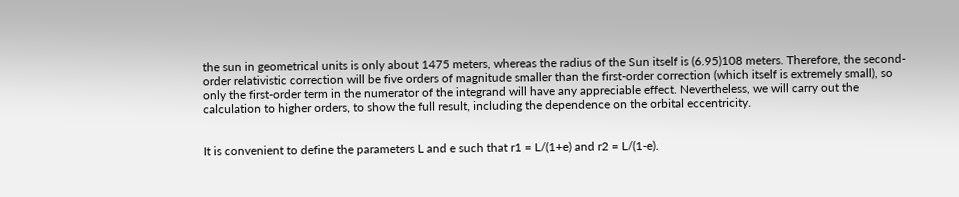the sun in geometrical units is only about 1475 meters, whereas the radius of the Sun itself is (6.95)108 meters. Therefore, the second-order relativistic correction will be five orders of magnitude smaller than the first-order correction (which itself is extremely small), so only the first-order term in the numerator of the integrand will have any appreciable effect. Nevertheless, we will carry out the calculation to higher orders, to show the full result, including the dependence on the orbital eccentricity.


It is convenient to define the parameters L and e such that r1 = L/(1+e) and r2 = L/(1-e).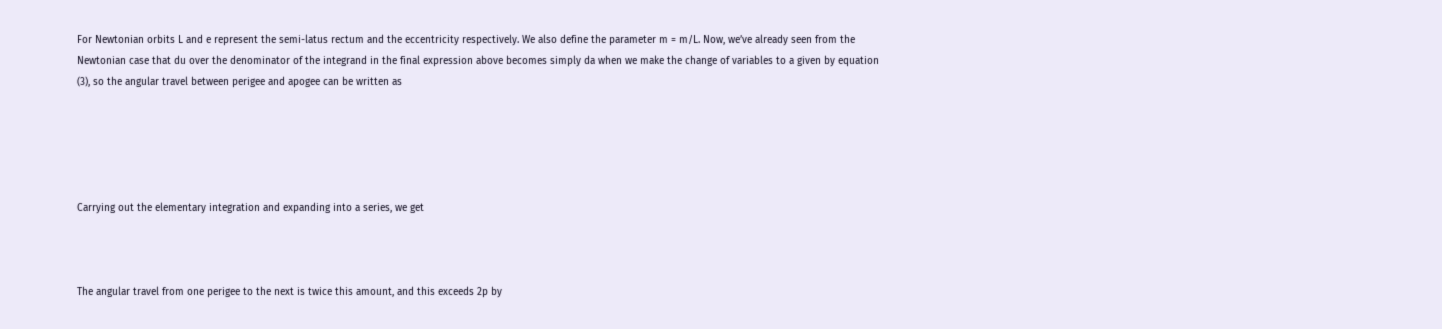For Newtonian orbits L and e represent the semi-latus rectum and the eccentricity respectively. We also define the parameter m = m/L. Now, we’ve already seen from the Newtonian case that du over the denominator of the integrand in the final expression above becomes simply da when we make the change of variables to a given by equation (3), so the angular travel between perigee and apogee can be written as





Carrying out the elementary integration and expanding into a series, we get



The angular travel from one perigee to the next is twice this amount, and this exceeds 2p by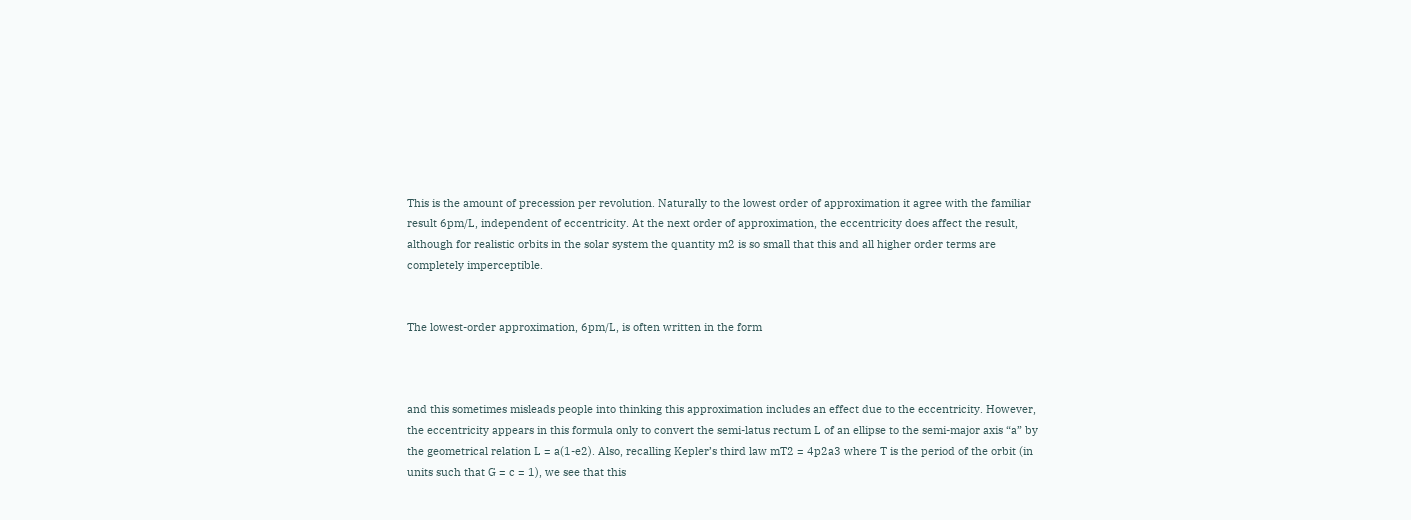This is the amount of precession per revolution. Naturally to the lowest order of approximation it agree with the familiar result 6pm/L, independent of eccentricity. At the next order of approximation, the eccentricity does affect the result, although for realistic orbits in the solar system the quantity m2 is so small that this and all higher order terms are completely imperceptible.


The lowest-order approximation, 6pm/L, is often written in the form



and this sometimes misleads people into thinking this approximation includes an effect due to the eccentricity. However, the eccentricity appears in this formula only to convert the semi-latus rectum L of an ellipse to the semi-major axis “a” by the geometrical relation L = a(1-e2). Also, recalling Kepler’s third law mT2 = 4p2a3 where T is the period of the orbit (in units such that G = c = 1), we see that this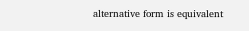alternative form is equivalent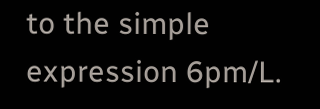to the simple expression 6pm/L.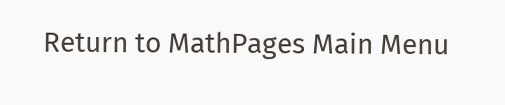Return to MathPages Main Menu